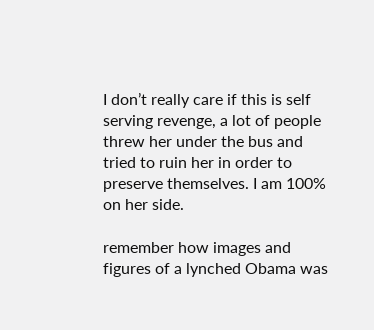I don’t really care if this is self serving revenge, a lot of people threw her under the bus and tried to ruin her in order to preserve themselves. I am 100% on her side.

remember how images and figures of a lynched Obama was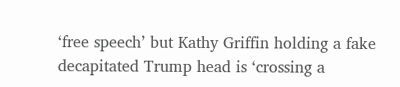‘free speech’ but Kathy Griffin holding a fake decapitated Trump head is ‘crossing a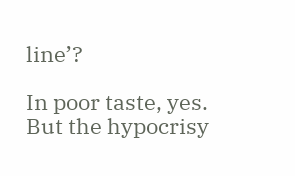line’?

In poor taste, yes. But the hypocrisy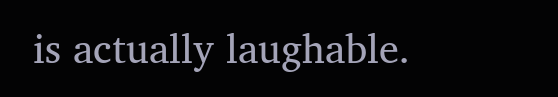is actually laughable.